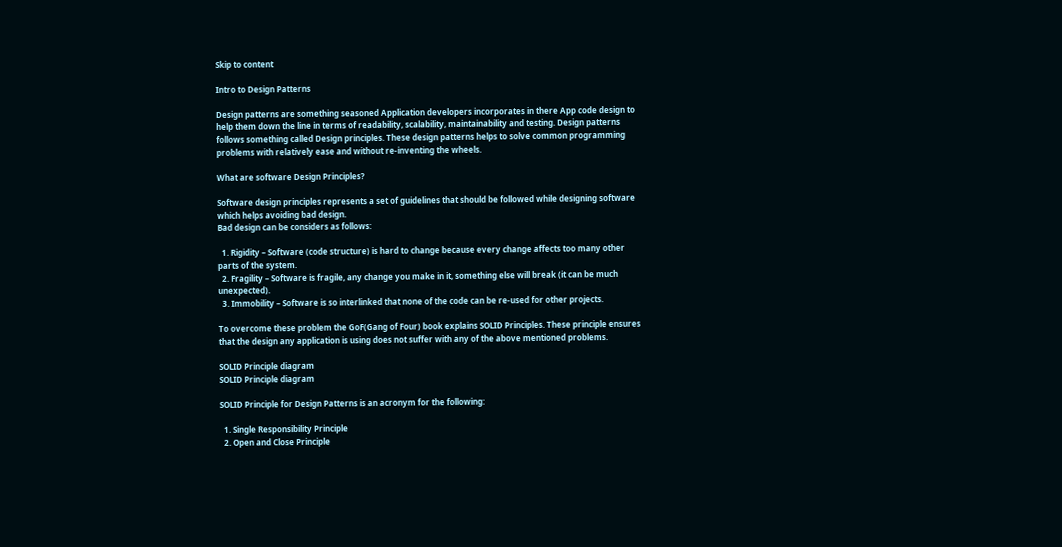Skip to content

Intro to Design Patterns

Design patterns are something seasoned Application developers incorporates in there App code design to help them down the line in terms of readability, scalability, maintainability and testing. Design patterns follows something called Design principles. These design patterns helps to solve common programming problems with relatively ease and without re-inventing the wheels.

What are software Design Principles?

Software design principles represents a set of guidelines that should be followed while designing software which helps avoiding bad design.
Bad design can be considers as follows:

  1. Rigidity – Software (code structure) is hard to change because every change affects too many other parts of the system.
  2. Fragility – Software is fragile, any change you make in it, something else will break (it can be much unexpected).
  3. Immobility – Software is so interlinked that none of the code can be re-used for other projects.

To overcome these problem the GoF(Gang of Four) book explains SOLID Principles. These principle ensures that the design any application is using does not suffer with any of the above mentioned problems.

SOLID Principle diagram
SOLID Principle diagram

SOLID Principle for Design Patterns is an acronym for the following:

  1. Single Responsibility Principle
  2. Open and Close Principle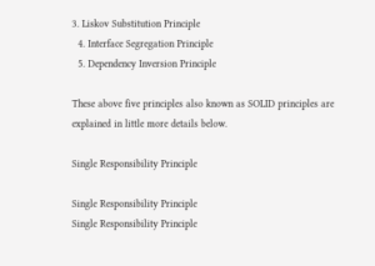3. Liskov Substitution Principle
  4. Interface Segregation Principle
  5. Dependency Inversion Principle

These above five principles also known as SOLID principles are explained in little more details below.

Single Responsibility Principle

Single Responsibility Principle
Single Responsibility Principle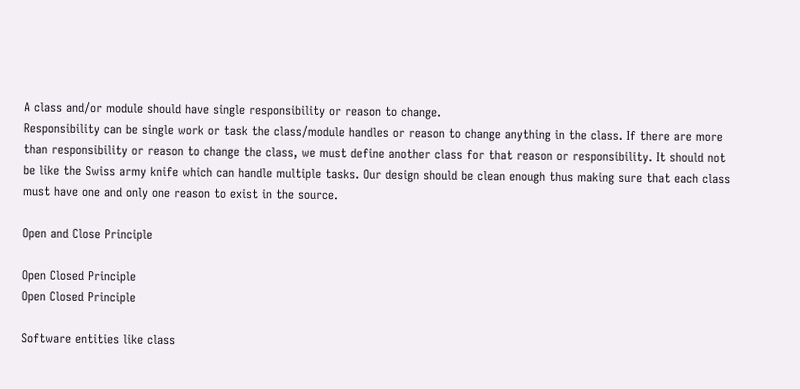A class and/or module should have single responsibility or reason to change.
Responsibility can be single work or task the class/module handles or reason to change anything in the class. If there are more than responsibility or reason to change the class, we must define another class for that reason or responsibility. It should not be like the Swiss army knife which can handle multiple tasks. Our design should be clean enough thus making sure that each class must have one and only one reason to exist in the source.

Open and Close Principle

Open Closed Principle
Open Closed Principle

Software entities like class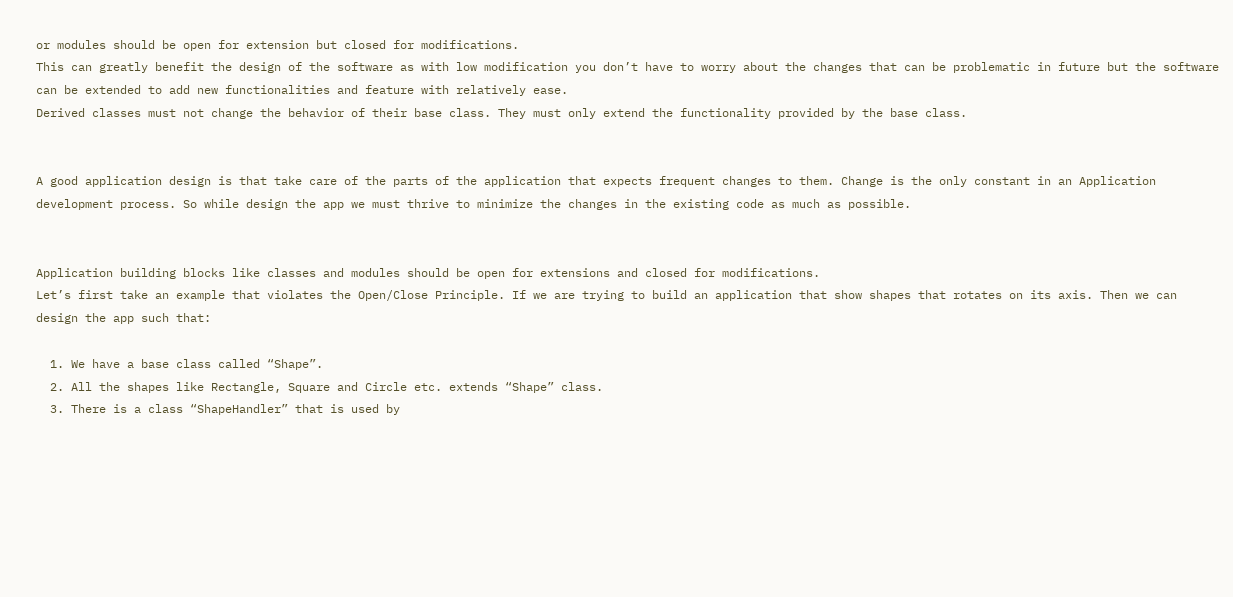or modules should be open for extension but closed for modifications.
This can greatly benefit the design of the software as with low modification you don’t have to worry about the changes that can be problematic in future but the software can be extended to add new functionalities and feature with relatively ease.
Derived classes must not change the behavior of their base class. They must only extend the functionality provided by the base class.


A good application design is that take care of the parts of the application that expects frequent changes to them. Change is the only constant in an Application development process. So while design the app we must thrive to minimize the changes in the existing code as much as possible.


Application building blocks like classes and modules should be open for extensions and closed for modifications.
Let’s first take an example that violates the Open/Close Principle. If we are trying to build an application that show shapes that rotates on its axis. Then we can design the app such that:

  1. We have a base class called “Shape”.
  2. All the shapes like Rectangle, Square and Circle etc. extends “Shape” class.
  3. There is a class “ShapeHandler” that is used by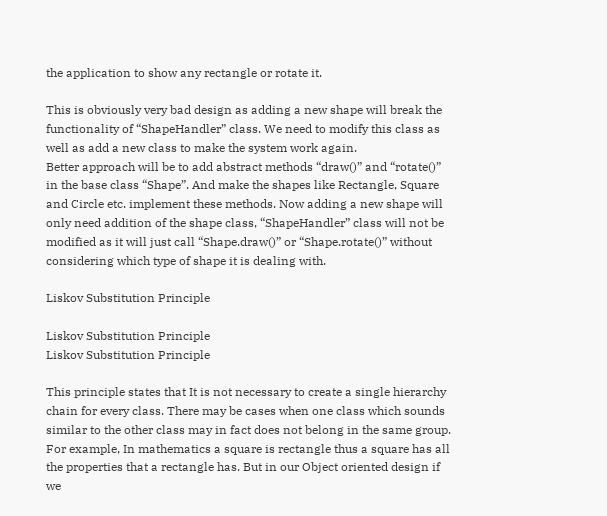the application to show any rectangle or rotate it.

This is obviously very bad design as adding a new shape will break the functionality of “ShapeHandler” class. We need to modify this class as well as add a new class to make the system work again.
Better approach will be to add abstract methods “draw()” and “rotate()” in the base class “Shape”. And make the shapes like Rectangle, Square and Circle etc. implement these methods. Now adding a new shape will only need addition of the shape class, “ShapeHandler” class will not be modified as it will just call “Shape.draw()” or “Shape.rotate()” without considering which type of shape it is dealing with.

Liskov Substitution Principle

Liskov Substitution Principle
Liskov Substitution Principle

This principle states that It is not necessary to create a single hierarchy chain for every class. There may be cases when one class which sounds similar to the other class may in fact does not belong in the same group. For example, In mathematics a square is rectangle thus a square has all the properties that a rectangle has. But in our Object oriented design if we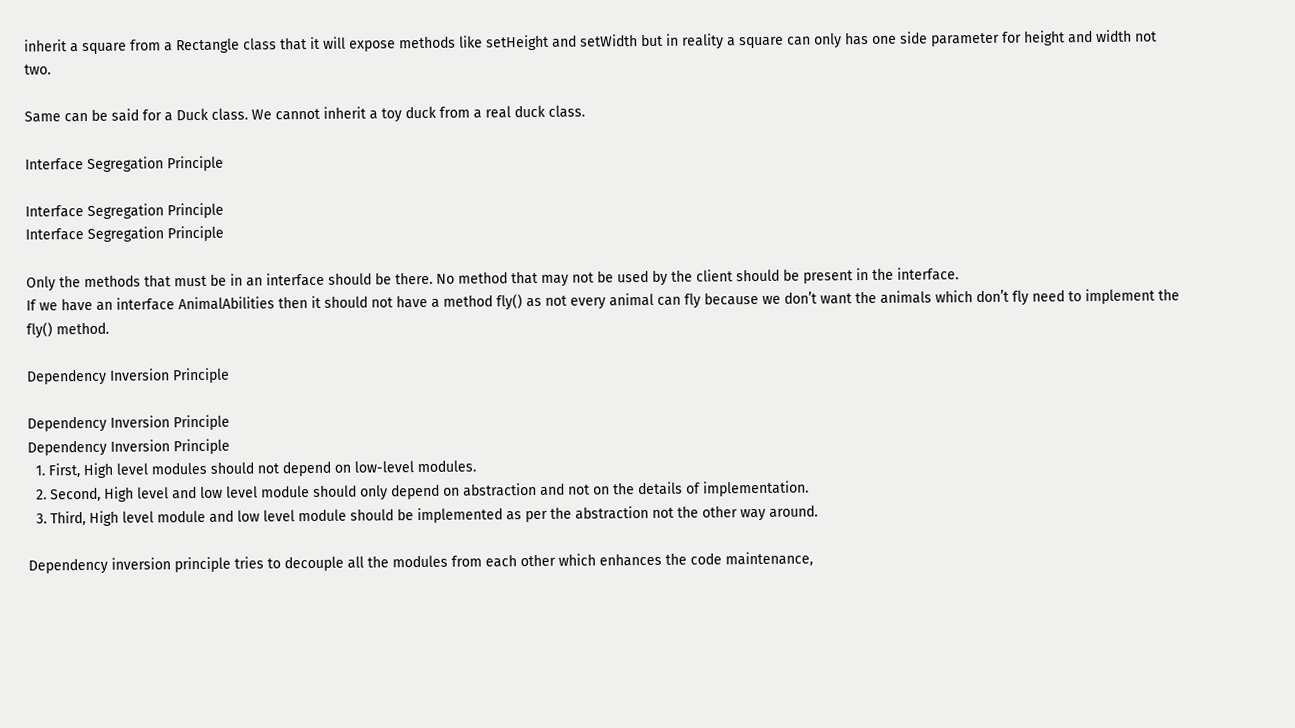inherit a square from a Rectangle class that it will expose methods like setHeight and setWidth but in reality a square can only has one side parameter for height and width not two.

Same can be said for a Duck class. We cannot inherit a toy duck from a real duck class.

Interface Segregation Principle

Interface Segregation Principle
Interface Segregation Principle

Only the methods that must be in an interface should be there. No method that may not be used by the client should be present in the interface.
If we have an interface AnimalAbilities then it should not have a method fly() as not every animal can fly because we don’t want the animals which don’t fly need to implement the fly() method.

Dependency Inversion Principle

Dependency Inversion Principle
Dependency Inversion Principle
  1. First, High level modules should not depend on low-level modules.
  2. Second, High level and low level module should only depend on abstraction and not on the details of implementation.
  3. Third, High level module and low level module should be implemented as per the abstraction not the other way around.

Dependency inversion principle tries to decouple all the modules from each other which enhances the code maintenance,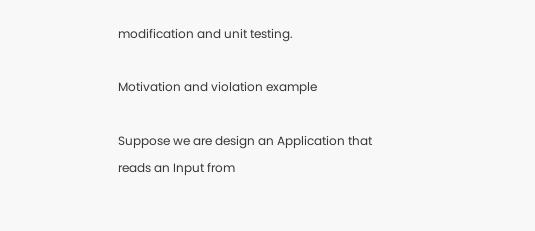modification and unit testing.

Motivation and violation example

Suppose we are design an Application that reads an Input from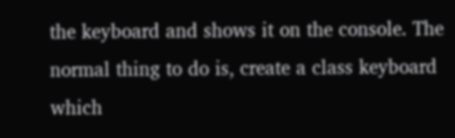the keyboard and shows it on the console. The normal thing to do is, create a class keyboard which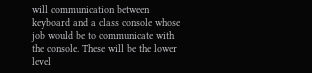will communication between keyboard and a class console whose job would be to communicate with the console. These will be the lower level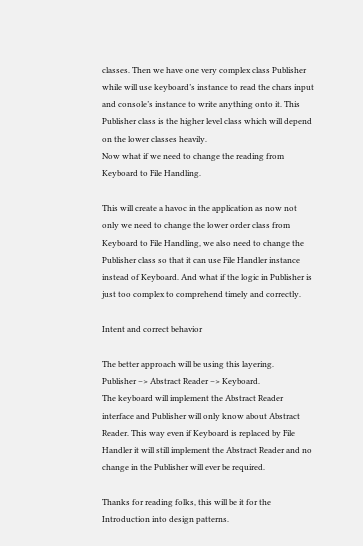classes. Then we have one very complex class Publisher while will use keyboard’s instance to read the chars input and console’s instance to write anything onto it. This Publisher class is the higher level class which will depend on the lower classes heavily.
Now what if we need to change the reading from Keyboard to File Handling.

This will create a havoc in the application as now not only we need to change the lower order class from Keyboard to File Handling, we also need to change the Publisher class so that it can use File Handler instance instead of Keyboard. And what if the logic in Publisher is just too complex to comprehend timely and correctly.

Intent and correct behavior

The better approach will be using this layering.
Publisher –> Abstract Reader –> Keyboard.
The keyboard will implement the Abstract Reader interface and Publisher will only know about Abstract Reader. This way even if Keyboard is replaced by File Handler it will still implement the Abstract Reader and no change in the Publisher will ever be required.

Thanks for reading folks, this will be it for the Introduction into design patterns.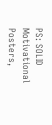PS: SOLID Motivational Posters,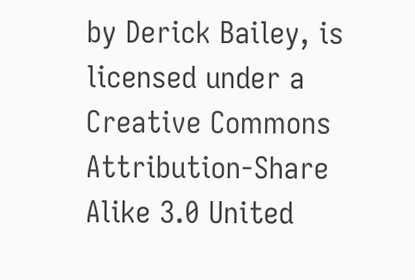by Derick Bailey, is licensed under a Creative Commons Attribution-Share Alike 3.0 United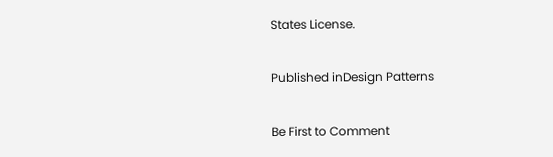States License.

Published inDesign Patterns

Be First to Comment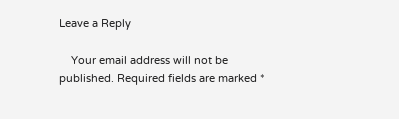Leave a Reply

    Your email address will not be published. Required fields are marked *